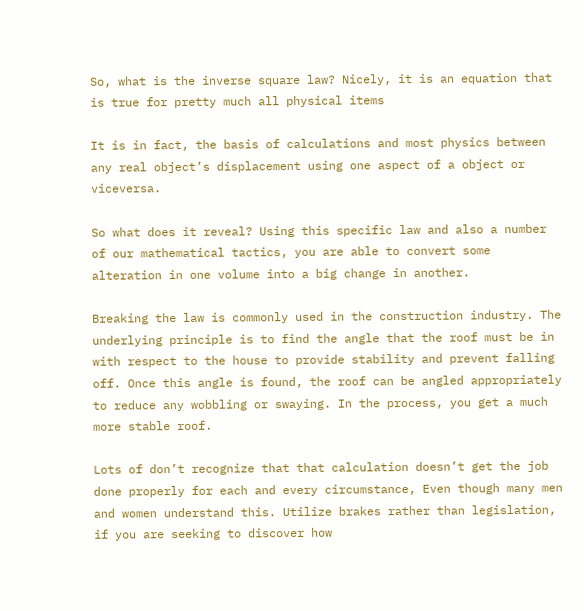So, what is the inverse square law? Nicely, it is an equation that is true for pretty much all physical items

It is in fact, the basis of calculations and most physics between any real object’s displacement using one aspect of a object or viceversa.

So what does it reveal? Using this specific law and also a number of our mathematical tactics, you are able to convert some alteration in one volume into a big change in another.

Breaking the law is commonly used in the construction industry. The underlying principle is to find the angle that the roof must be in with respect to the house to provide stability and prevent falling off. Once this angle is found, the roof can be angled appropriately to reduce any wobbling or swaying. In the process, you get a much more stable roof.

Lots of don’t recognize that that calculation doesn’t get the job done properly for each and every circumstance, Even though many men and women understand this. Utilize brakes rather than legislation, if you are seeking to discover how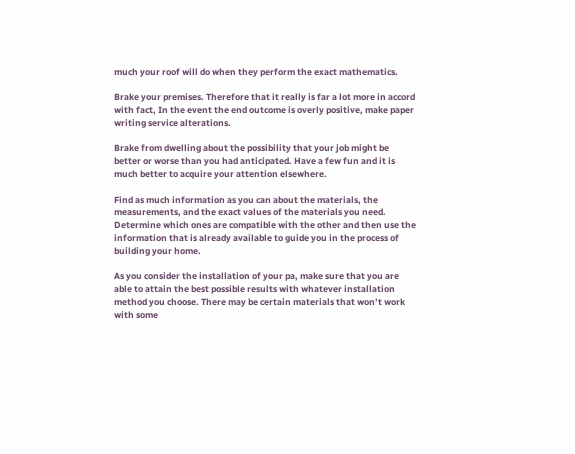much your roof will do when they perform the exact mathematics.

Brake your premises. Therefore that it really is far a lot more in accord with fact, In the event the end outcome is overly positive, make paper writing service alterations.

Brake from dwelling about the possibility that your job might be better or worse than you had anticipated. Have a few fun and it is much better to acquire your attention elsewhere.

Find as much information as you can about the materials, the measurements, and the exact values of the materials you need. Determine which ones are compatible with the other and then use the information that is already available to guide you in the process of building your home.

As you consider the installation of your pa, make sure that you are able to attain the best possible results with whatever installation method you choose. There may be certain materials that won’t work with some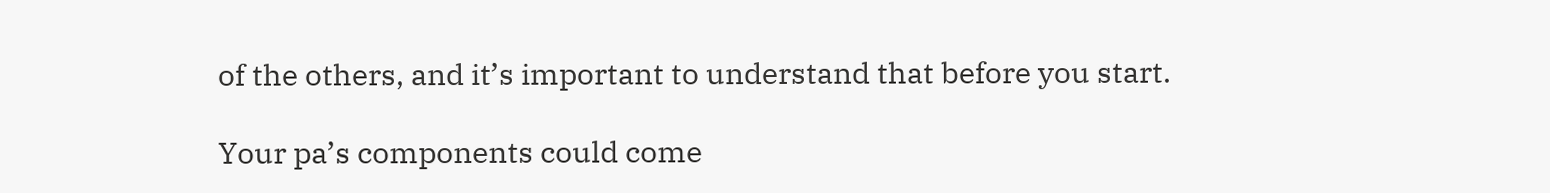of the others, and it’s important to understand that before you start.

Your pa’s components could come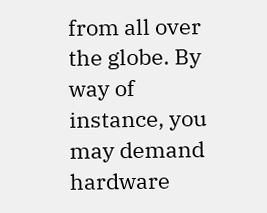from all over the globe. By way of instance, you may demand hardware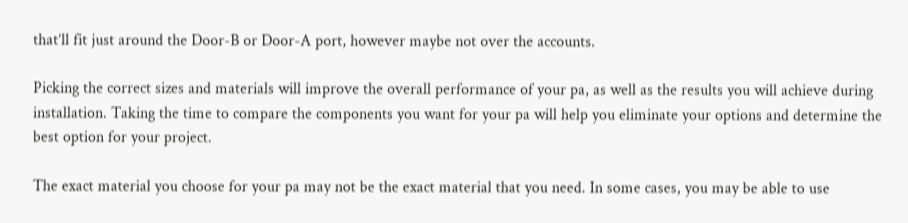that’ll fit just around the Door-B or Door-A port, however maybe not over the accounts.

Picking the correct sizes and materials will improve the overall performance of your pa, as well as the results you will achieve during installation. Taking the time to compare the components you want for your pa will help you eliminate your options and determine the best option for your project.

The exact material you choose for your pa may not be the exact material that you need. In some cases, you may be able to use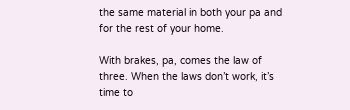the same material in both your pa and for the rest of your home.

With brakes, pa, comes the law of three. When the laws don’t work, it’s time to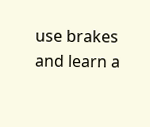use brakes and learn a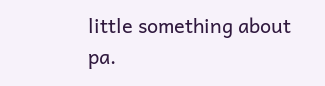little something about pa.